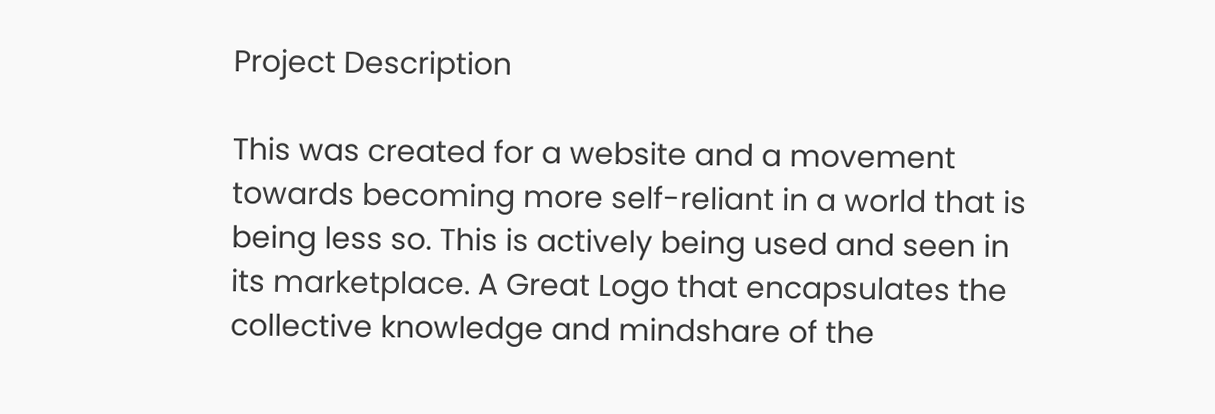Project Description

This was created for a website and a movement towards becoming more self-reliant in a world that is being less so. This is actively being used and seen in its marketplace. A Great Logo that encapsulates the collective knowledge and mindshare of the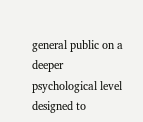general public on a deeper psychological level designed to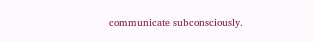communicate subconsciously.